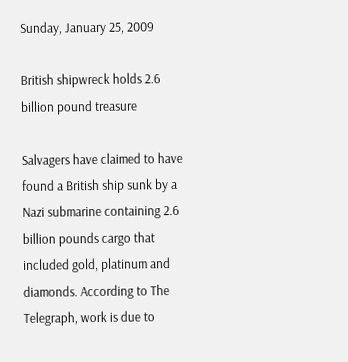Sunday, January 25, 2009

British shipwreck holds 2.6 billion pound treasure

Salvagers have claimed to have found a British ship sunk by a Nazi submarine containing 2.6 billion pounds cargo that included gold, platinum and diamonds. According to The Telegraph, work is due to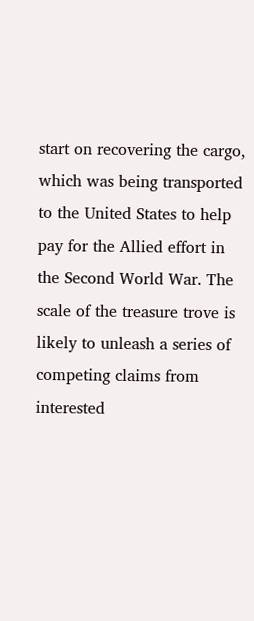start on recovering the cargo, which was being transported to the United States to help pay for the Allied effort in the Second World War. The scale of the treasure trove is likely to unleash a series of competing claims from interested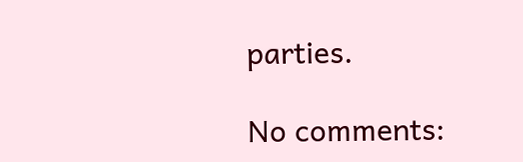parties.

No comments: